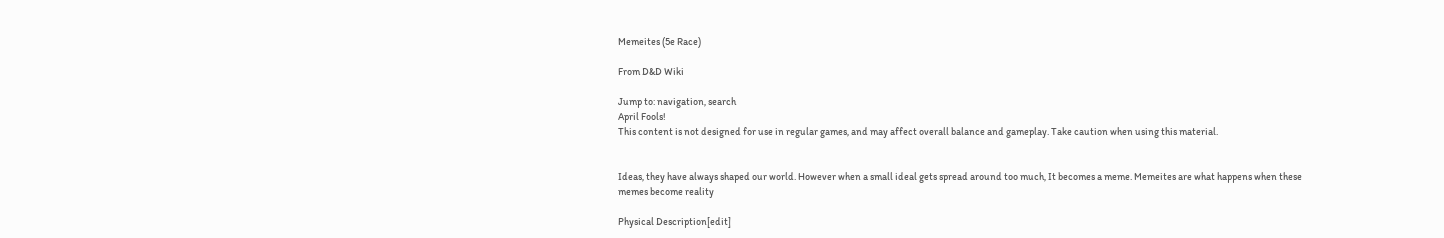Memeites (5e Race)

From D&D Wiki

Jump to: navigation, search
April Fools!
This content is not designed for use in regular games, and may affect overall balance and gameplay. Take caution when using this material.


Ideas, they have always shaped our world. However when a small ideal gets spread around too much, It becomes a meme. Memeites are what happens when these memes become reality

Physical Description[edit]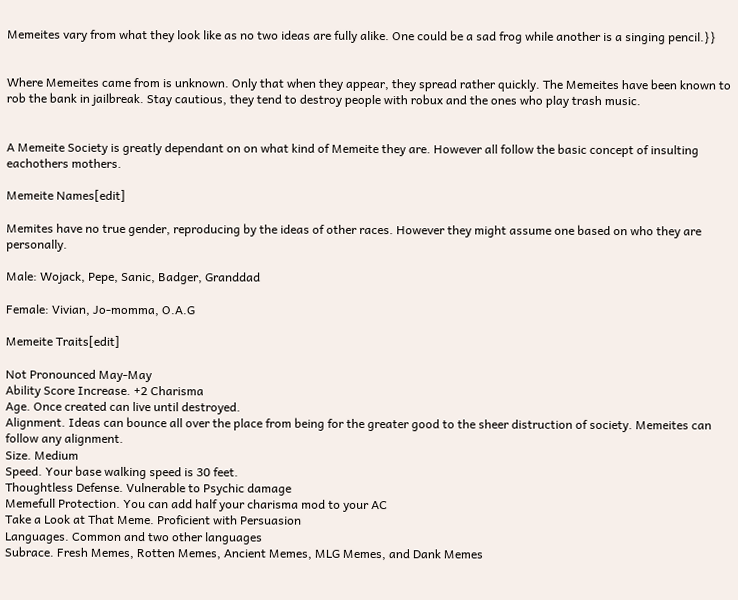Memeites vary from what they look like as no two ideas are fully alike. One could be a sad frog while another is a singing pencil.}}


Where Memeites came from is unknown. Only that when they appear, they spread rather quickly. The Memeites have been known to rob the bank in jailbreak. Stay cautious, they tend to destroy people with robux and the ones who play trash music.


A Memeite Society is greatly dependant on on what kind of Memeite they are. However all follow the basic concept of insulting eachothers mothers.

Memeite Names[edit]

Memites have no true gender, reproducing by the ideas of other races. However they might assume one based on who they are personally.

Male: Wojack, Pepe, Sanic, Badger, Granddad

Female: Vivian, Jo-momma, O.A.G

Memeite Traits[edit]

Not Pronounced May-May
Ability Score Increase. +2 Charisma
Age. Once created can live until destroyed.
Alignment. Ideas can bounce all over the place from being for the greater good to the sheer distruction of society. Memeites can follow any alignment.
Size. Medium
Speed. Your base walking speed is 30 feet.
Thoughtless Defense. Vulnerable to Psychic damage
Memefull Protection. You can add half your charisma mod to your AC
Take a Look at That Meme. Proficient with Persuasion
Languages. Common and two other languages
Subrace. Fresh Memes, Rotten Memes, Ancient Memes, MLG Memes, and Dank Memes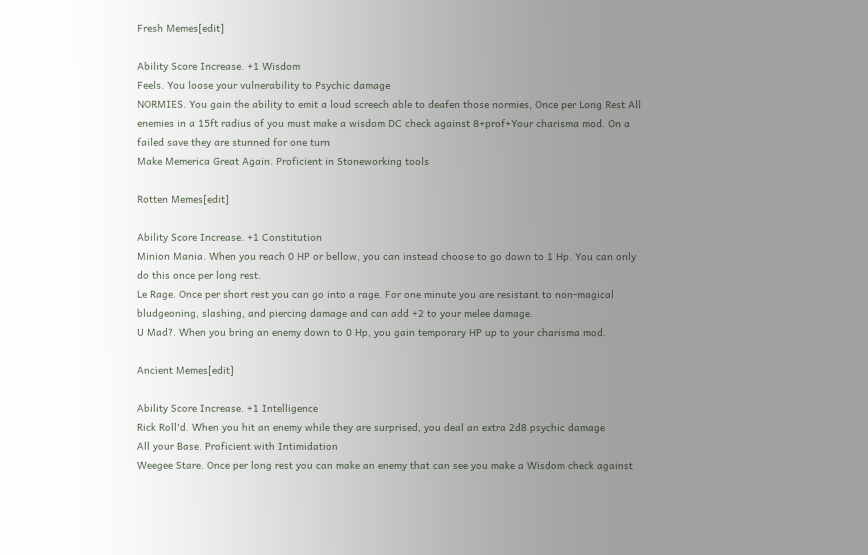Fresh Memes[edit]

Ability Score Increase. +1 Wisdom
Feels. You loose your vulnerability to Psychic damage
NORMIES. You gain the ability to emit a loud screech able to deafen those normies, Once per Long Rest All enemies in a 15ft radius of you must make a wisdom DC check against 8+prof+Your charisma mod. On a failed save they are stunned for one turn
Make Memerica Great Again. Proficient in Stoneworking tools

Rotten Memes[edit]

Ability Score Increase. +1 Constitution
Minion Mania. When you reach 0 HP or bellow, you can instead choose to go down to 1 Hp. You can only do this once per long rest.
Le Rage. Once per short rest you can go into a rage. For one minute you are resistant to non-magical bludgeoning, slashing, and piercing damage and can add +2 to your melee damage.
U Mad?. When you bring an enemy down to 0 Hp, you gain temporary HP up to your charisma mod.

Ancient Memes[edit]

Ability Score Increase. +1 Intelligence
Rick Roll'd. When you hit an enemy while they are surprised, you deal an extra 2d8 psychic damage
All your Base. Proficient with Intimidation
Weegee Stare. Once per long rest you can make an enemy that can see you make a Wisdom check against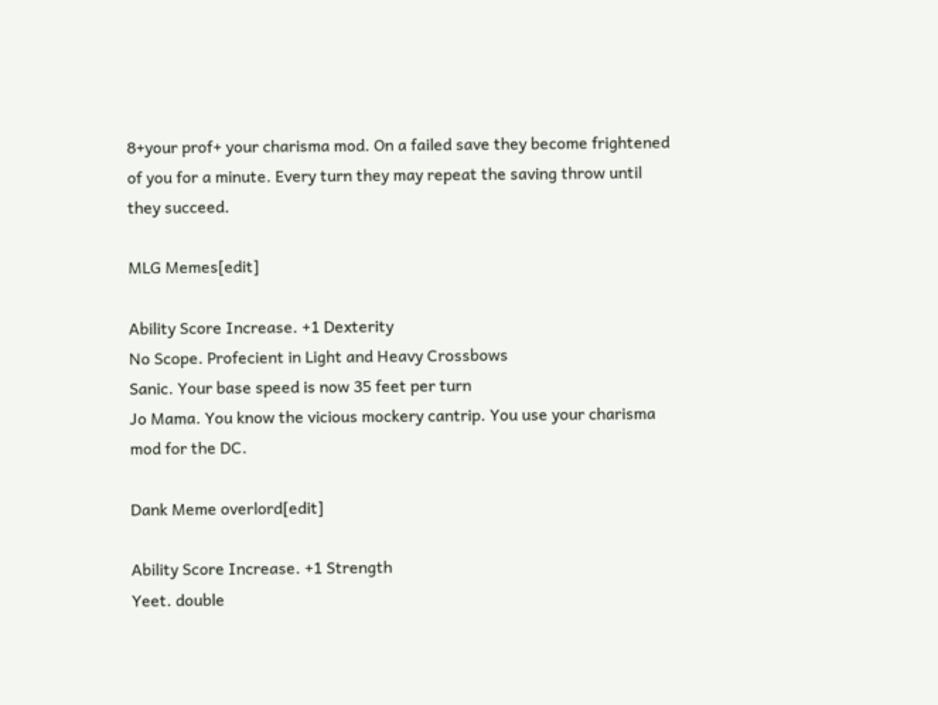8+your prof+ your charisma mod. On a failed save they become frightened of you for a minute. Every turn they may repeat the saving throw until they succeed.

MLG Memes[edit]

Ability Score Increase. +1 Dexterity
No Scope. Profecient in Light and Heavy Crossbows
Sanic. Your base speed is now 35 feet per turn
Jo Mama. You know the vicious mockery cantrip. You use your charisma mod for the DC.

Dank Meme overlord[edit]

Ability Score Increase. +1 Strength
Yeet. double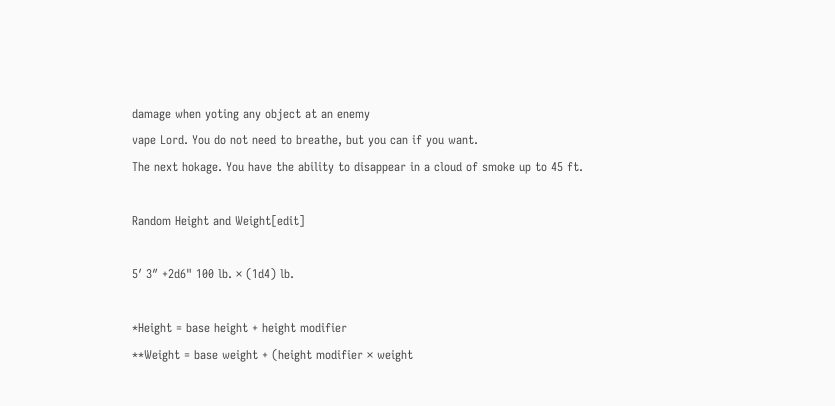damage when yoting any object at an enemy
vape Lord. You do not need to breathe, but you can if you want.
The next hokage. You have the ability to disappear in a cloud of smoke up to 45 ft.

Random Height and Weight[edit]

5′ 3″ +2d6" 100 lb. × (1d4) lb.

*Height = base height + height modifier
**Weight = base weight + (height modifier × weight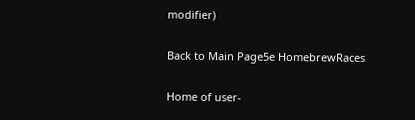modifier)

Back to Main Page5e HomebrewRaces

Home of user-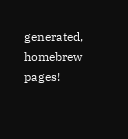generated,
homebrew pages!